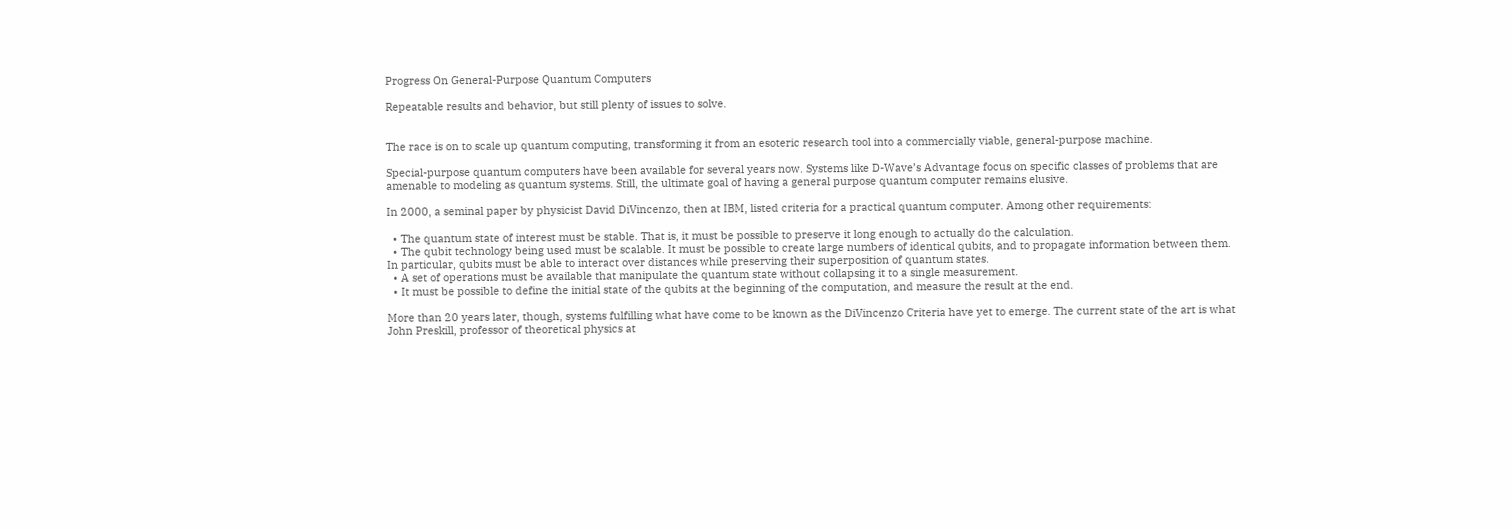Progress On General-Purpose Quantum Computers

Repeatable results and behavior, but still plenty of issues to solve.


The race is on to scale up quantum computing, transforming it from an esoteric research tool into a commercially viable, general-purpose machine.

Special-purpose quantum computers have been available for several years now. Systems like D-Wave’s Advantage focus on specific classes of problems that are amenable to modeling as quantum systems. Still, the ultimate goal of having a general purpose quantum computer remains elusive.

In 2000, a seminal paper by physicist David DiVincenzo, then at IBM, listed criteria for a practical quantum computer. Among other requirements:

  • The quantum state of interest must be stable. That is, it must be possible to preserve it long enough to actually do the calculation.
  • The qubit technology being used must be scalable. It must be possible to create large numbers of identical qubits, and to propagate information between them. In particular, qubits must be able to interact over distances while preserving their superposition of quantum states.
  • A set of operations must be available that manipulate the quantum state without collapsing it to a single measurement.
  • It must be possible to define the initial state of the qubits at the beginning of the computation, and measure the result at the end.

More than 20 years later, though, systems fulfilling what have come to be known as the DiVincenzo Criteria have yet to emerge. The current state of the art is what John Preskill, professor of theoretical physics at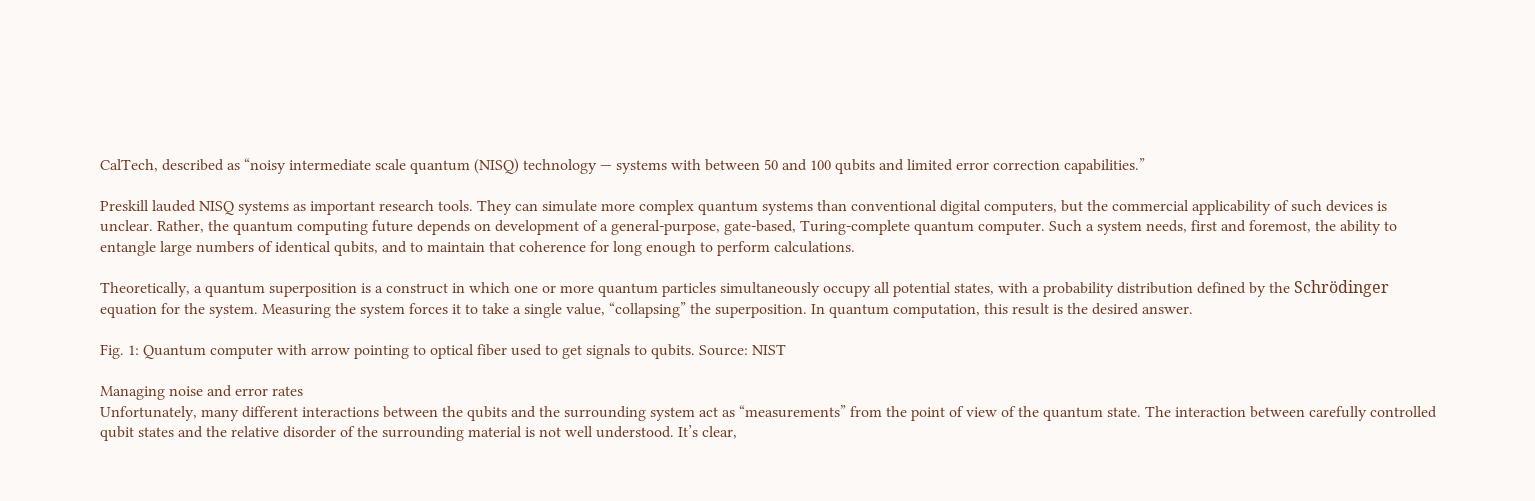CalTech, described as “noisy intermediate scale quantum (NISQ) technology — systems with between 50 and 100 qubits and limited error correction capabilities.”

Preskill lauded NISQ systems as important research tools. They can simulate more complex quantum systems than conventional digital computers, but the commercial applicability of such devices is unclear. Rather, the quantum computing future depends on development of a general-purpose, gate-based, Turing-complete quantum computer. Such a system needs, first and foremost, the ability to entangle large numbers of identical qubits, and to maintain that coherence for long enough to perform calculations.

Theoretically, a quantum superposition is a construct in which one or more quantum particles simultaneously occupy all potential states, with a probability distribution defined by the Schrödinger equation for the system. Measuring the system forces it to take a single value, “collapsing” the superposition. In quantum computation, this result is the desired answer.

Fig. 1: Quantum computer with arrow pointing to optical fiber used to get signals to qubits. Source: NIST

Managing noise and error rates
Unfortunately, many different interactions between the qubits and the surrounding system act as “measurements” from the point of view of the quantum state. The interaction between carefully controlled qubit states and the relative disorder of the surrounding material is not well understood. It’s clear,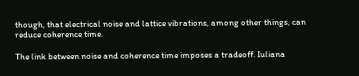though, that electrical noise and lattice vibrations, among other things, can reduce coherence time.

The link between noise and coherence time imposes a tradeoff. Iuliana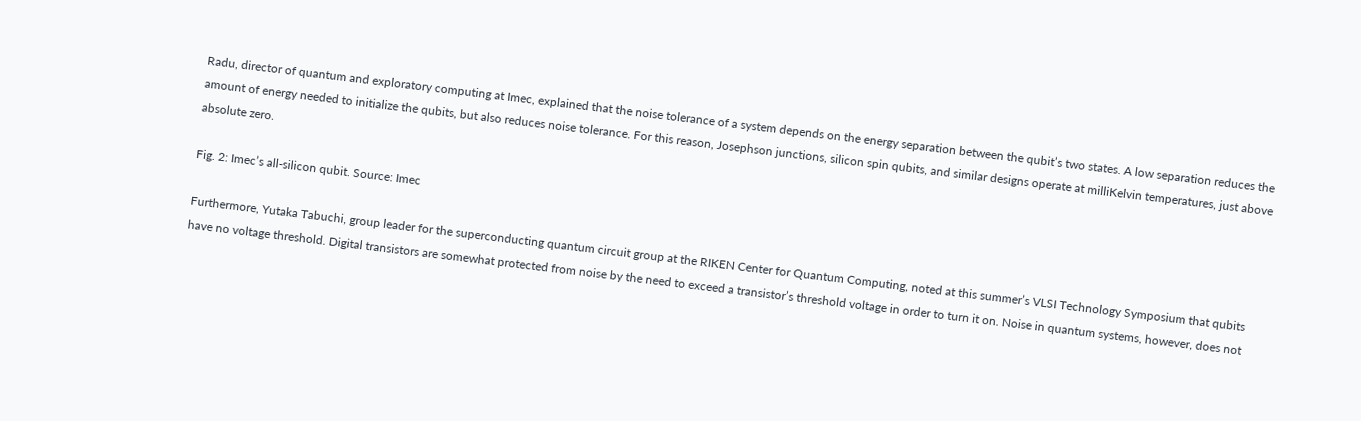Radu, director of quantum and exploratory computing at Imec, explained that the noise tolerance of a system depends on the energy separation between the qubit’s two states. A low separation reduces the amount of energy needed to initialize the qubits, but also reduces noise tolerance. For this reason, Josephson junctions, silicon spin qubits, and similar designs operate at milliKelvin temperatures, just above absolute zero.

Fig. 2: Imec’s all-silicon qubit. Source: Imec

Furthermore, Yutaka Tabuchi, group leader for the superconducting quantum circuit group at the RIKEN Center for Quantum Computing, noted at this summer’s VLSI Technology Symposium that qubits have no voltage threshold. Digital transistors are somewhat protected from noise by the need to exceed a transistor’s threshold voltage in order to turn it on. Noise in quantum systems, however, does not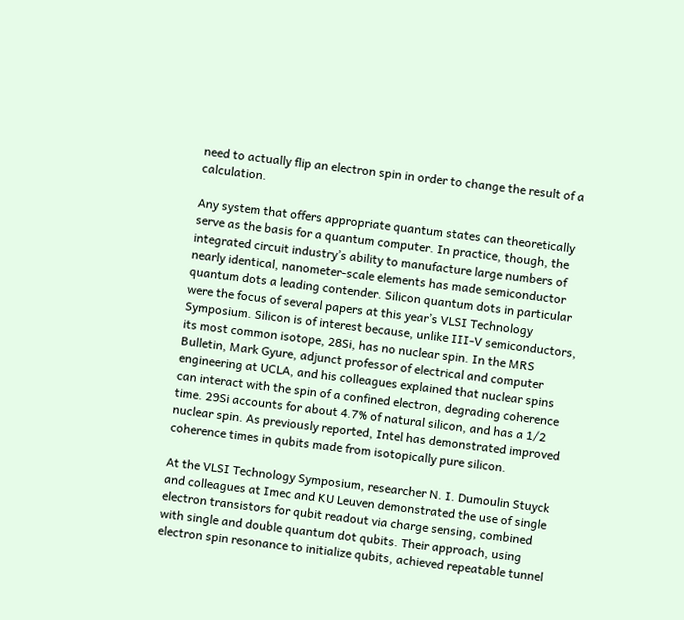need to actually flip an electron spin in order to change the result of a calculation.

Any system that offers appropriate quantum states can theoretically serve as the basis for a quantum computer. In practice, though, the integrated circuit industry’s ability to manufacture large numbers of nearly identical, nanometer-scale elements has made semiconductor quantum dots a leading contender. Silicon quantum dots in particular were the focus of several papers at this year’s VLSI Technology Symposium. Silicon is of interest because, unlike III-V semiconductors, its most common isotope, 28Si, has no nuclear spin. In the MRS Bulletin, Mark Gyure, adjunct professor of electrical and computer engineering at UCLA, and his colleagues explained that nuclear spins can interact with the spin of a confined electron, degrading coherence time. 29Si accounts for about 4.7% of natural silicon, and has a 1/2 nuclear spin. As previously reported, Intel has demonstrated improved coherence times in qubits made from isotopically pure silicon.

At the VLSI Technology Symposium, researcher N. I. Dumoulin Stuyck and colleagues at Imec and KU Leuven demonstrated the use of single electron transistors for qubit readout via charge sensing, combined with single and double quantum dot qubits. Their approach, using electron spin resonance to initialize qubits, achieved repeatable tunnel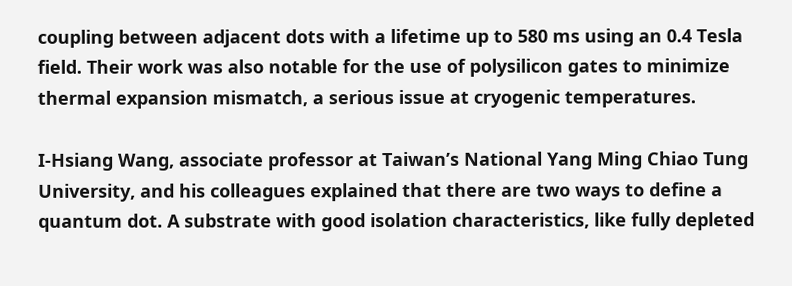coupling between adjacent dots with a lifetime up to 580 ms using an 0.4 Tesla field. Their work was also notable for the use of polysilicon gates to minimize thermal expansion mismatch, a serious issue at cryogenic temperatures.

I-Hsiang Wang, associate professor at Taiwan’s National Yang Ming Chiao Tung University, and his colleagues explained that there are two ways to define a quantum dot. A substrate with good isolation characteristics, like fully depleted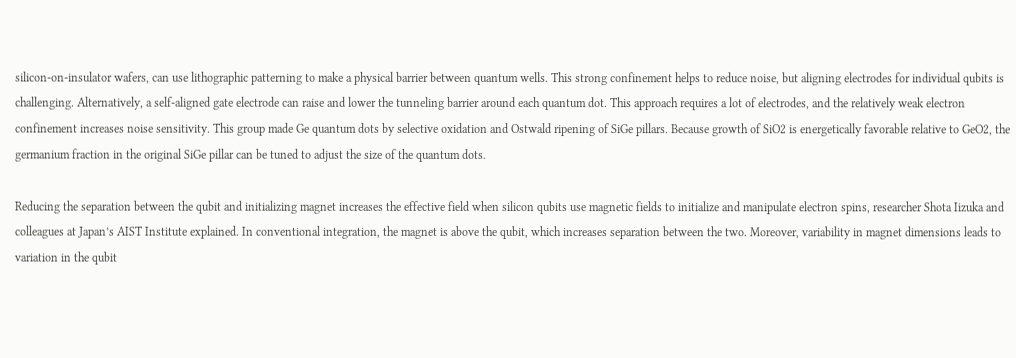silicon-on-insulator wafers, can use lithographic patterning to make a physical barrier between quantum wells. This strong confinement helps to reduce noise, but aligning electrodes for individual qubits is challenging. Alternatively, a self-aligned gate electrode can raise and lower the tunneling barrier around each quantum dot. This approach requires a lot of electrodes, and the relatively weak electron confinement increases noise sensitivity. This group made Ge quantum dots by selective oxidation and Ostwald ripening of SiGe pillars. Because growth of SiO2 is energetically favorable relative to GeO2, the germanium fraction in the original SiGe pillar can be tuned to adjust the size of the quantum dots.

Reducing the separation between the qubit and initializing magnet increases the effective field when silicon qubits use magnetic fields to initialize and manipulate electron spins, researcher Shota Iizuka and colleagues at Japan’s AIST Institute explained. In conventional integration, the magnet is above the qubit, which increases separation between the two. Moreover, variability in magnet dimensions leads to variation in the qubit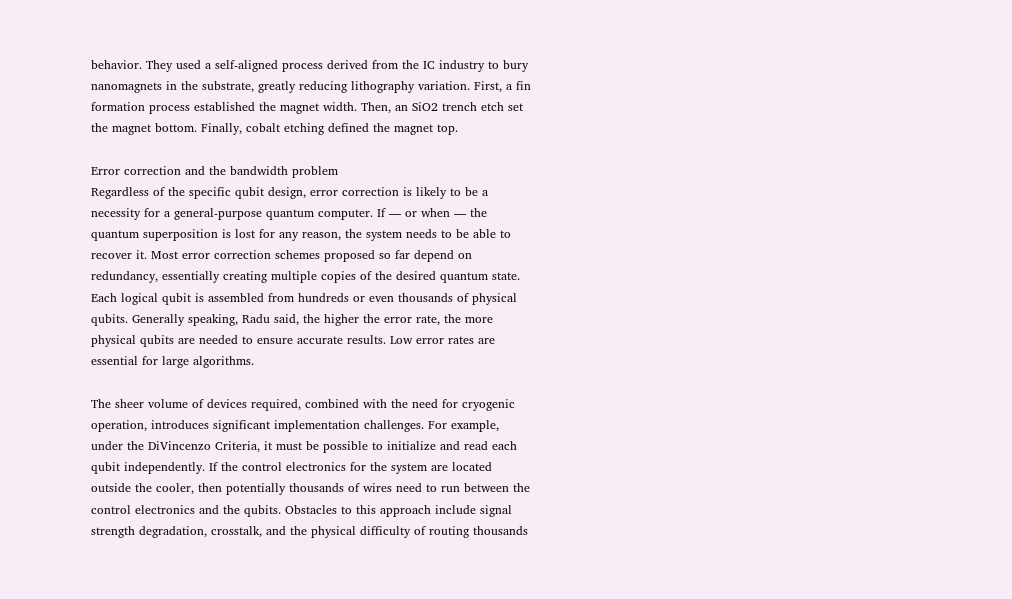behavior. They used a self-aligned process derived from the IC industry to bury nanomagnets in the substrate, greatly reducing lithography variation. First, a fin formation process established the magnet width. Then, an SiO2 trench etch set the magnet bottom. Finally, cobalt etching defined the magnet top.

Error correction and the bandwidth problem
Regardless of the specific qubit design, error correction is likely to be a necessity for a general-purpose quantum computer. If — or when — the quantum superposition is lost for any reason, the system needs to be able to recover it. Most error correction schemes proposed so far depend on redundancy, essentially creating multiple copies of the desired quantum state. Each logical qubit is assembled from hundreds or even thousands of physical qubits. Generally speaking, Radu said, the higher the error rate, the more physical qubits are needed to ensure accurate results. Low error rates are essential for large algorithms.

The sheer volume of devices required, combined with the need for cryogenic operation, introduces significant implementation challenges. For example, under the DiVincenzo Criteria, it must be possible to initialize and read each qubit independently. If the control electronics for the system are located outside the cooler, then potentially thousands of wires need to run between the control electronics and the qubits. Obstacles to this approach include signal strength degradation, crosstalk, and the physical difficulty of routing thousands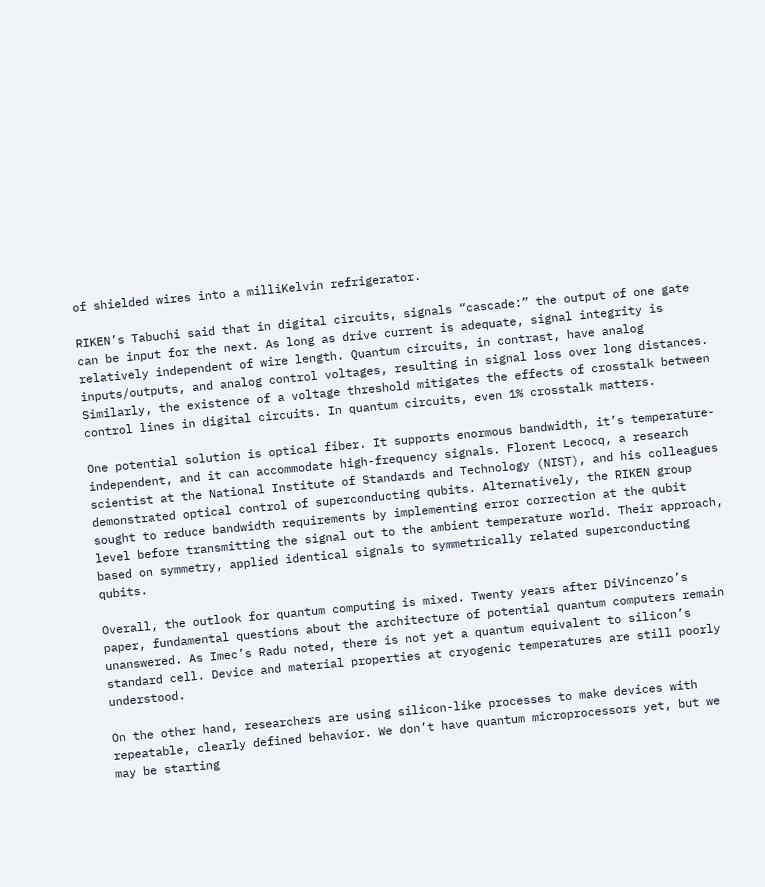of shielded wires into a milliKelvin refrigerator.

RIKEN’s Tabuchi said that in digital circuits, signals “cascade:” the output of one gate can be input for the next. As long as drive current is adequate, signal integrity is relatively independent of wire length. Quantum circuits, in contrast, have analog inputs/outputs, and analog control voltages, resulting in signal loss over long distances. Similarly, the existence of a voltage threshold mitigates the effects of crosstalk between control lines in digital circuits. In quantum circuits, even 1% crosstalk matters.

One potential solution is optical fiber. It supports enormous bandwidth, it’s temperature-independent, and it can accommodate high-frequency signals. Florent Lecocq, a research scientist at the National Institute of Standards and Technology (NIST), and his colleagues demonstrated optical control of superconducting qubits. Alternatively, the RIKEN group sought to reduce bandwidth requirements by implementing error correction at the qubit level before transmitting the signal out to the ambient temperature world. Their approach, based on symmetry, applied identical signals to symmetrically related superconducting qubits.

Overall, the outlook for quantum computing is mixed. Twenty years after DiVincenzo’s paper, fundamental questions about the architecture of potential quantum computers remain unanswered. As Imec’s Radu noted, there is not yet a quantum equivalent to silicon’s standard cell. Device and material properties at cryogenic temperatures are still poorly understood.

On the other hand, researchers are using silicon-like processes to make devices with repeatable, clearly defined behavior. We don’t have quantum microprocessors yet, but we may be starting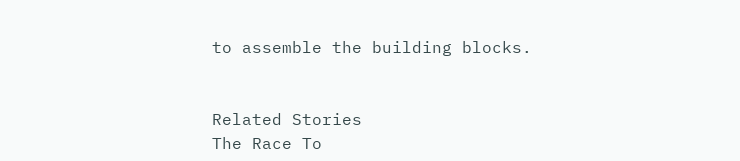to assemble the building blocks.


Related Stories
The Race To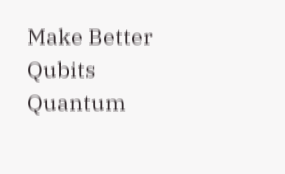Make Better Qubits
Quantum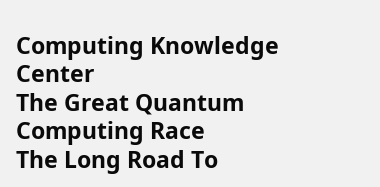Computing Knowledge Center
The Great Quantum Computing Race
The Long Road To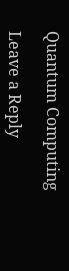Quantum Computing

Leave a Reply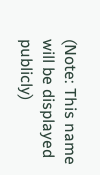(Note: This name will be displayed publicly)